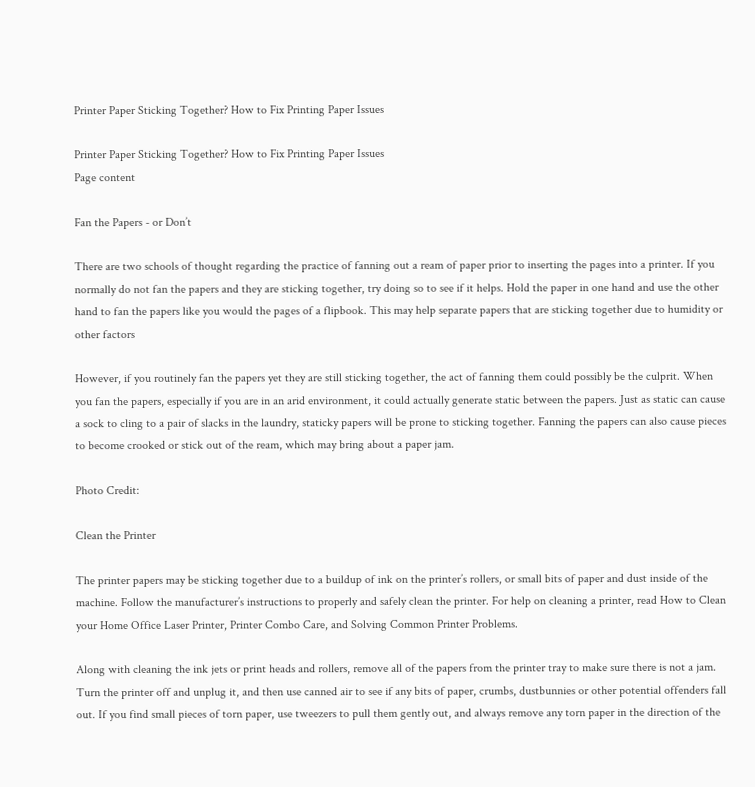Printer Paper Sticking Together? How to Fix Printing Paper Issues

Printer Paper Sticking Together? How to Fix Printing Paper Issues
Page content

Fan the Papers - or Don’t

There are two schools of thought regarding the practice of fanning out a ream of paper prior to inserting the pages into a printer. If you normally do not fan the papers and they are sticking together, try doing so to see if it helps. Hold the paper in one hand and use the other hand to fan the papers like you would the pages of a flipbook. This may help separate papers that are sticking together due to humidity or other factors

However, if you routinely fan the papers yet they are still sticking together, the act of fanning them could possibly be the culprit. When you fan the papers, especially if you are in an arid environment, it could actually generate static between the papers. Just as static can cause a sock to cling to a pair of slacks in the laundry, staticky papers will be prone to sticking together. Fanning the papers can also cause pieces to become crooked or stick out of the ream, which may bring about a paper jam.

Photo Credit:

Clean the Printer

The printer papers may be sticking together due to a buildup of ink on the printer’s rollers, or small bits of paper and dust inside of the machine. Follow the manufacturer’s instructions to properly and safely clean the printer. For help on cleaning a printer, read How to Clean your Home Office Laser Printer, Printer Combo Care, and Solving Common Printer Problems.

Along with cleaning the ink jets or print heads and rollers, remove all of the papers from the printer tray to make sure there is not a jam. Turn the printer off and unplug it, and then use canned air to see if any bits of paper, crumbs, dustbunnies or other potential offenders fall out. If you find small pieces of torn paper, use tweezers to pull them gently out, and always remove any torn paper in the direction of the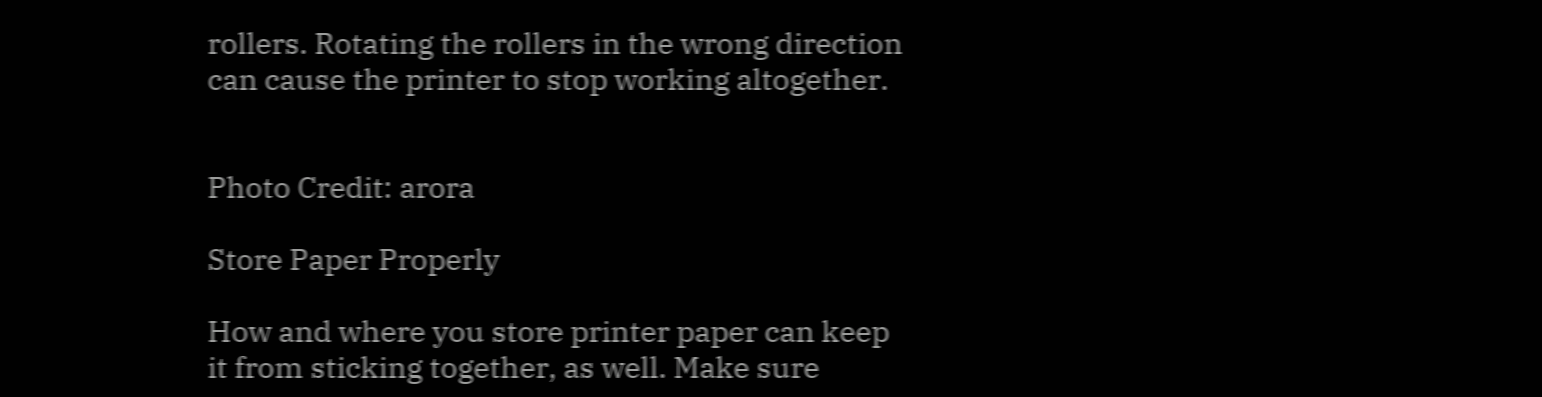rollers. Rotating the rollers in the wrong direction can cause the printer to stop working altogether.


Photo Credit: arora

Store Paper Properly

How and where you store printer paper can keep it from sticking together, as well. Make sure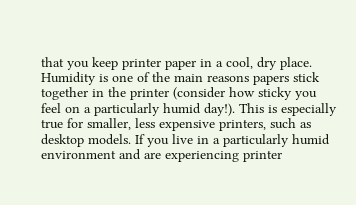that you keep printer paper in a cool, dry place. Humidity is one of the main reasons papers stick together in the printer (consider how sticky you feel on a particularly humid day!). This is especially true for smaller, less expensive printers, such as desktop models. If you live in a particularly humid environment and are experiencing printer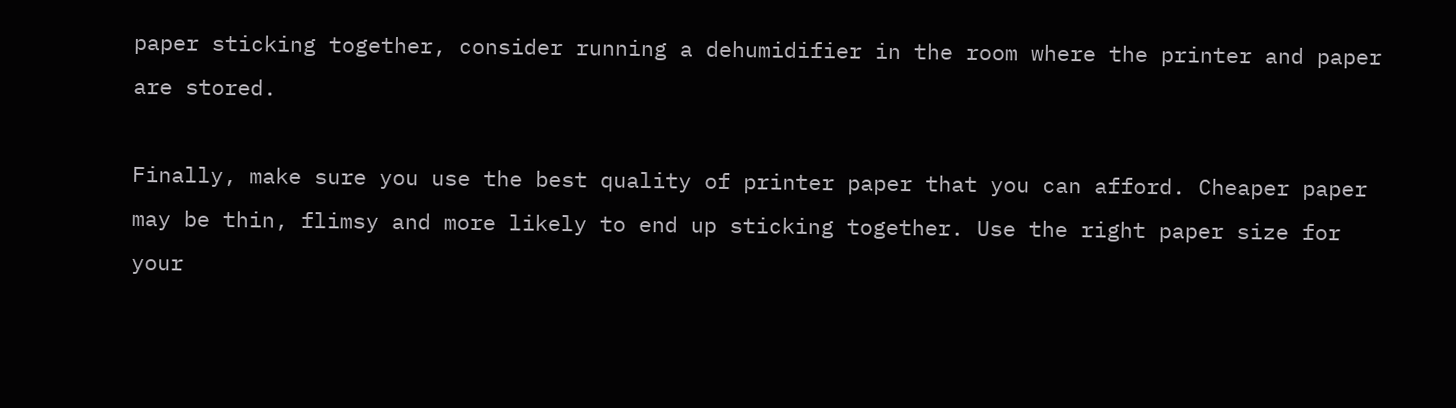paper sticking together, consider running a dehumidifier in the room where the printer and paper are stored.

Finally, make sure you use the best quality of printer paper that you can afford. Cheaper paper may be thin, flimsy and more likely to end up sticking together. Use the right paper size for your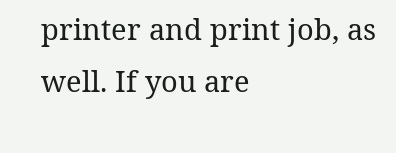printer and print job, as well. If you are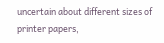uncertain about different sizes of printer papers,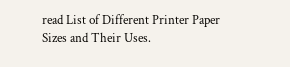read List of Different Printer Paper Sizes and Their Uses.